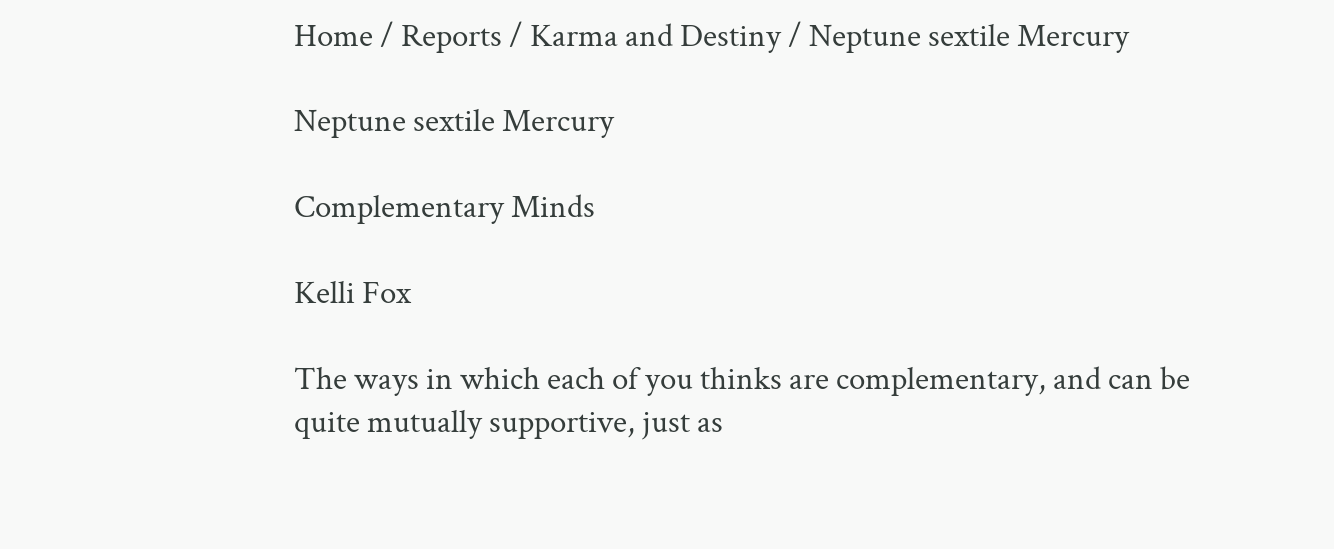Home / Reports / Karma and Destiny / Neptune sextile Mercury

Neptune sextile Mercury

Complementary Minds

Kelli Fox

The ways in which each of you thinks are complementary, and can be quite mutually supportive, just as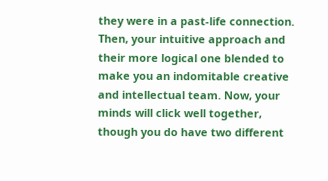they were in a past-life connection. Then, your intuitive approach and their more logical one blended to make you an indomitable creative and intellectual team. Now, your minds will click well together, though you do have two different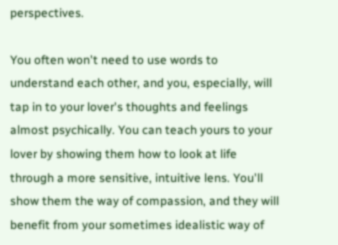perspectives.

You often won't need to use words to understand each other, and you, especially, will tap in to your lover's thoughts and feelings almost psychically. You can teach yours to your lover by showing them how to look at life through a more sensitive, intuitive lens. You'll show them the way of compassion, and they will benefit from your sometimes idealistic way of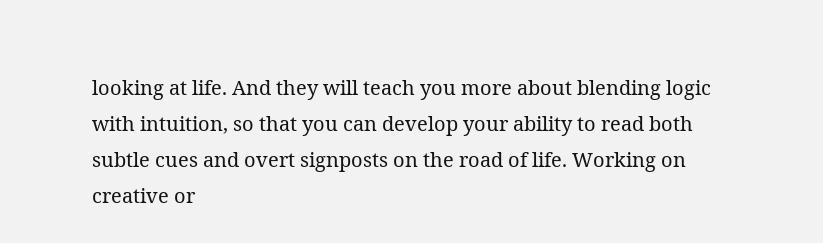looking at life. And they will teach you more about blending logic with intuition, so that you can develop your ability to read both subtle cues and overt signposts on the road of life. Working on creative or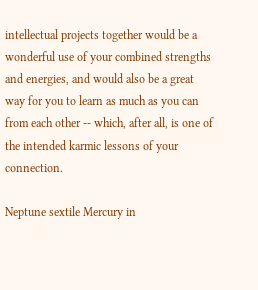intellectual projects together would be a wonderful use of your combined strengths and energies, and would also be a great way for you to learn as much as you can from each other -- which, after all, is one of the intended karmic lessons of your connection.

Neptune sextile Mercury in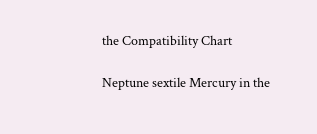the Compatibility Chart

Neptune sextile Mercury in the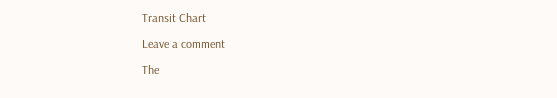Transit Chart

Leave a comment

The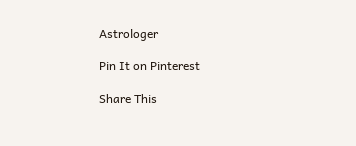Astrologer

Pin It on Pinterest

Share This